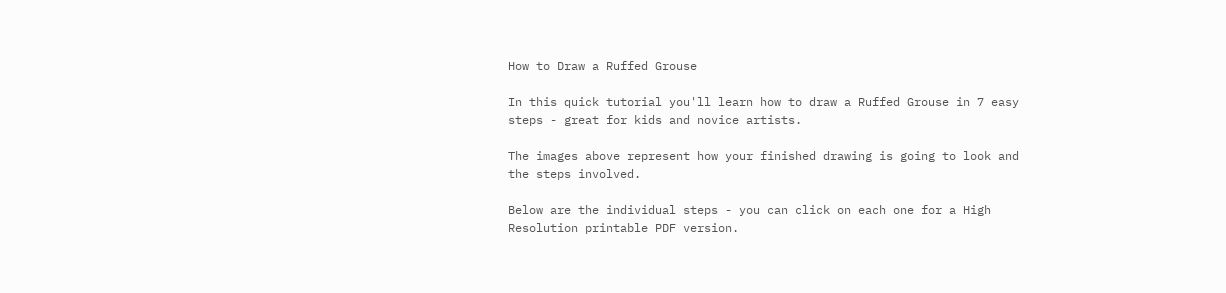How to Draw a Ruffed Grouse

In this quick tutorial you'll learn how to draw a Ruffed Grouse in 7 easy steps - great for kids and novice artists.

The images above represent how your finished drawing is going to look and the steps involved.

Below are the individual steps - you can click on each one for a High Resolution printable PDF version.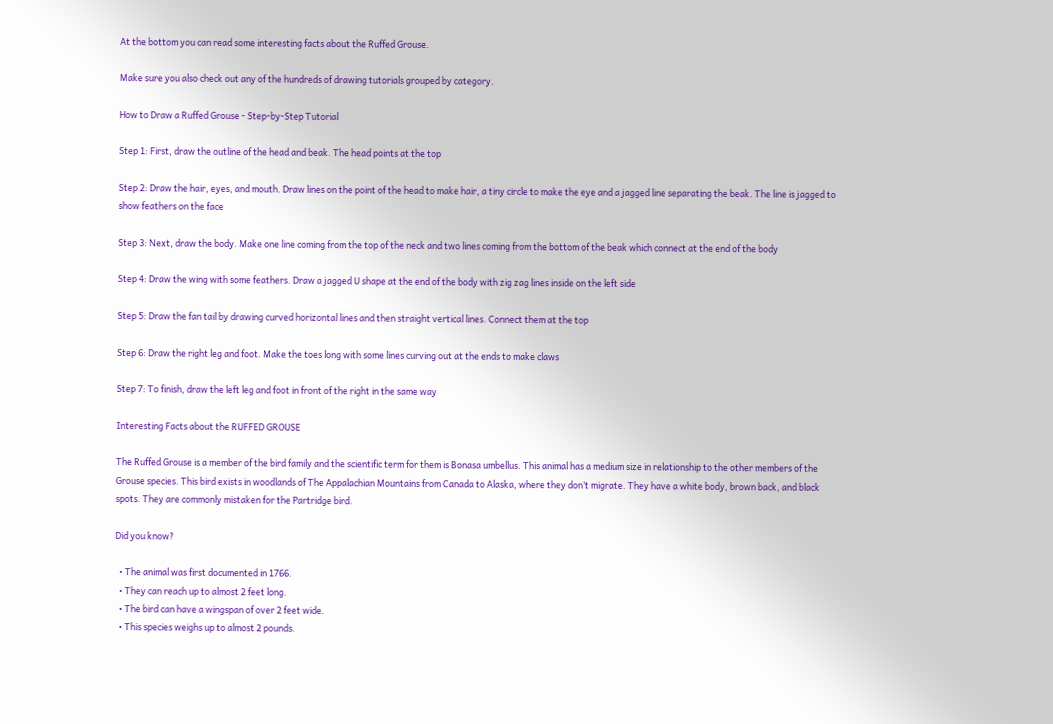At the bottom you can read some interesting facts about the Ruffed Grouse.

Make sure you also check out any of the hundreds of drawing tutorials grouped by category.

How to Draw a Ruffed Grouse - Step-by-Step Tutorial

Step 1: First, draw the outline of the head and beak. The head points at the top

Step 2: Draw the hair, eyes, and mouth. Draw lines on the point of the head to make hair, a tiny circle to make the eye and a jagged line separating the beak. The line is jagged to show feathers on the face

Step 3: Next, draw the body. Make one line coming from the top of the neck and two lines coming from the bottom of the beak which connect at the end of the body

Step 4: Draw the wing with some feathers. Draw a jagged U shape at the end of the body with zig zag lines inside on the left side

Step 5: Draw the fan tail by drawing curved horizontal lines and then straight vertical lines. Connect them at the top

Step 6: Draw the right leg and foot. Make the toes long with some lines curving out at the ends to make claws

Step 7: To finish, draw the left leg and foot in front of the right in the same way

Interesting Facts about the RUFFED GROUSE

The Ruffed Grouse is a member of the bird family and the scientific term for them is Bonasa umbellus. This animal has a medium size in relationship to the other members of the Grouse species. This bird exists in woodlands of The Appalachian Mountains from Canada to Alaska, where they don’t migrate. They have a white body, brown back, and black spots. They are commonly mistaken for the Partridge bird.

Did you know?

  • The animal was first documented in 1766.
  • They can reach up to almost 2 feet long.
  • The bird can have a wingspan of over 2 feet wide.
  • This species weighs up to almost 2 pounds.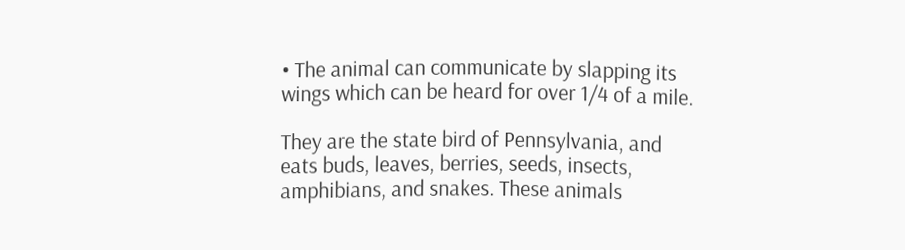• The animal can communicate by slapping its wings which can be heard for over 1/4 of a mile.

They are the state bird of Pennsylvania, and eats buds, leaves, berries, seeds, insects, amphibians, and snakes. These animals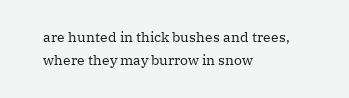are hunted in thick bushes and trees, where they may burrow in snow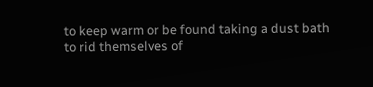to keep warm or be found taking a dust bath to rid themselves of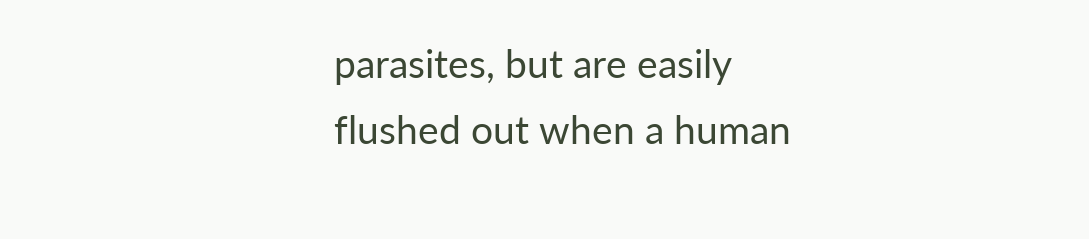parasites, but are easily flushed out when a human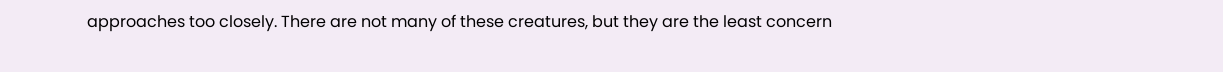approaches too closely. There are not many of these creatures, but they are the least concern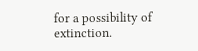for a possibility of extinction.